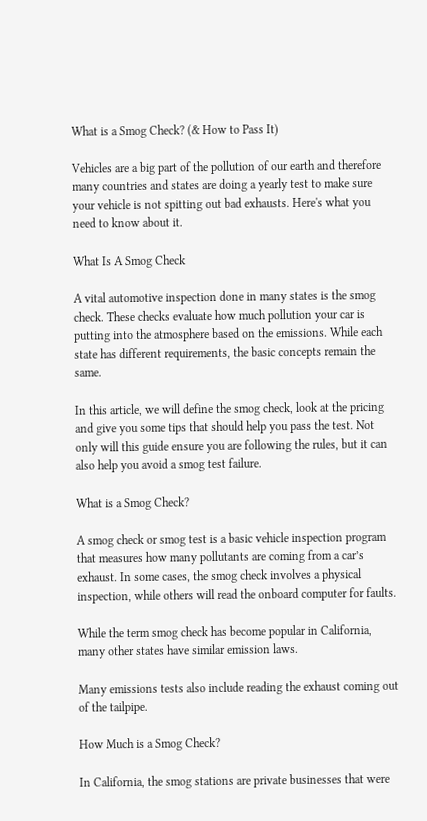What is a Smog Check? (& How to Pass It)

Vehicles are a big part of the pollution of our earth and therefore many countries and states are doing a yearly test to make sure your vehicle is not spitting out bad exhausts. Here's what you need to know about it.

What Is A Smog Check

A vital automotive inspection done in many states is the smog check. These checks evaluate how much pollution your car is putting into the atmosphere based on the emissions. While each state has different requirements, the basic concepts remain the same.

In this article, we will define the smog check, look at the pricing and give you some tips that should help you pass the test. Not only will this guide ensure you are following the rules, but it can also help you avoid a smog test failure.

What is a Smog Check?

A smog check or smog test is a basic vehicle inspection program that measures how many pollutants are coming from a car’s exhaust. In some cases, the smog check involves a physical inspection, while others will read the onboard computer for faults.

While the term smog check has become popular in California, many other states have similar emission laws.

Many emissions tests also include reading the exhaust coming out of the tailpipe.

How Much is a Smog Check?

In California, the smog stations are private businesses that were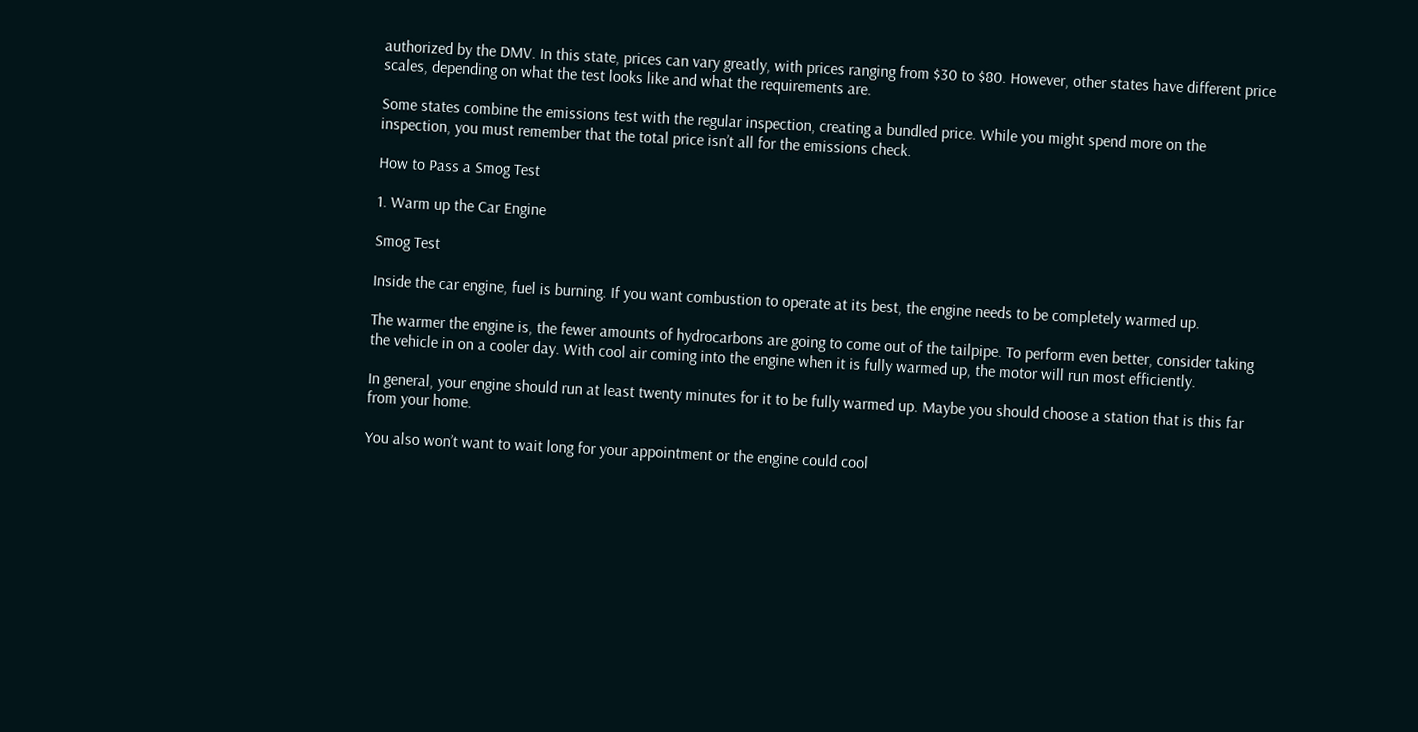authorized by the DMV. In this state, prices can vary greatly, with prices ranging from $30 to $80. However, other states have different price scales, depending on what the test looks like and what the requirements are.

Some states combine the emissions test with the regular inspection, creating a bundled price. While you might spend more on the inspection, you must remember that the total price isn’t all for the emissions check.

How to Pass a Smog Test

1. Warm up the Car Engine

Smog Test

Inside the car engine, fuel is burning. If you want combustion to operate at its best, the engine needs to be completely warmed up.

The warmer the engine is, the fewer amounts of hydrocarbons are going to come out of the tailpipe. To perform even better, consider taking the vehicle in on a cooler day. With cool air coming into the engine when it is fully warmed up, the motor will run most efficiently.

In general, your engine should run at least twenty minutes for it to be fully warmed up. Maybe you should choose a station that is this far from your home.

You also won’t want to wait long for your appointment or the engine could cool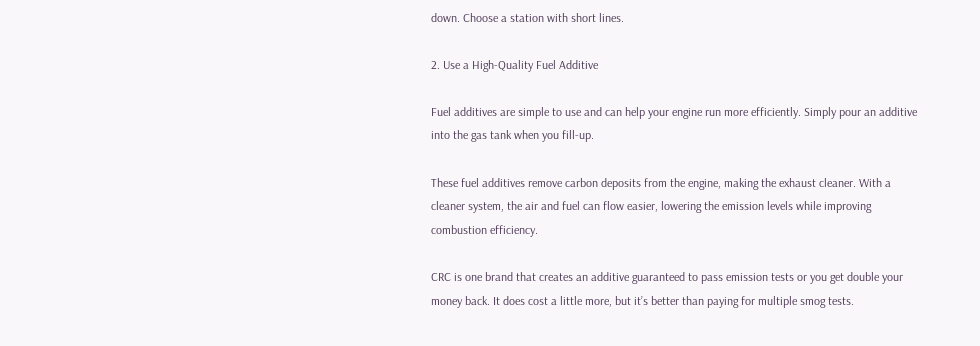down. Choose a station with short lines.

2. Use a High-Quality Fuel Additive

Fuel additives are simple to use and can help your engine run more efficiently. Simply pour an additive into the gas tank when you fill-up.

These fuel additives remove carbon deposits from the engine, making the exhaust cleaner. With a cleaner system, the air and fuel can flow easier, lowering the emission levels while improving combustion efficiency.

CRC is one brand that creates an additive guaranteed to pass emission tests or you get double your money back. It does cost a little more, but it’s better than paying for multiple smog tests.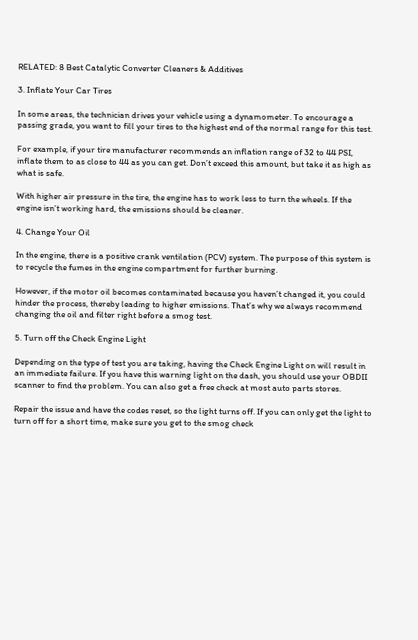RELATED: 8 Best Catalytic Converter Cleaners & Additives

3. Inflate Your Car Tires

In some areas, the technician drives your vehicle using a dynamometer. To encourage a passing grade, you want to fill your tires to the highest end of the normal range for this test.

For example, if your tire manufacturer recommends an inflation range of 32 to 44 PSI, inflate them to as close to 44 as you can get. Don’t exceed this amount, but take it as high as what is safe.

With higher air pressure in the tire, the engine has to work less to turn the wheels. If the engine isn’t working hard, the emissions should be cleaner.

4. Change Your Oil

In the engine, there is a positive crank ventilation (PCV) system. The purpose of this system is to recycle the fumes in the engine compartment for further burning.

However, if the motor oil becomes contaminated because you haven’t changed it, you could hinder the process, thereby leading to higher emissions. That’s why we always recommend changing the oil and filter right before a smog test.

5. Turn off the Check Engine Light

Depending on the type of test you are taking, having the Check Engine Light on will result in an immediate failure. If you have this warning light on the dash, you should use your OBDII scanner to find the problem. You can also get a free check at most auto parts stores.

Repair the issue and have the codes reset, so the light turns off. If you can only get the light to turn off for a short time, make sure you get to the smog check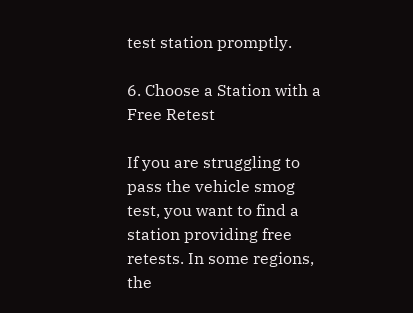test station promptly.

6. Choose a Station with a Free Retest

If you are struggling to pass the vehicle smog test, you want to find a station providing free retests. In some regions, the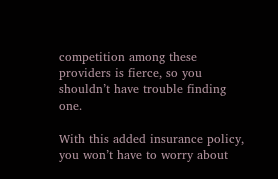competition among these providers is fierce, so you shouldn’t have trouble finding one.

With this added insurance policy, you won’t have to worry about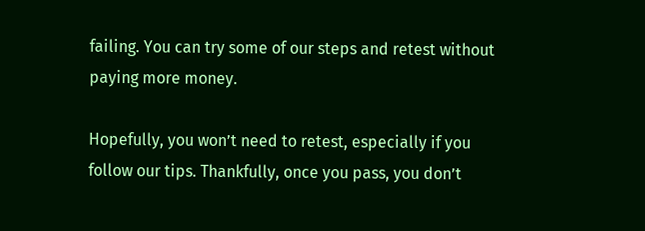failing. You can try some of our steps and retest without paying more money.

Hopefully, you won’t need to retest, especially if you follow our tips. Thankfully, once you pass, you don’t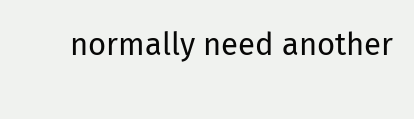normally need another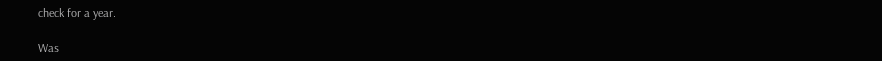check for a year.

Was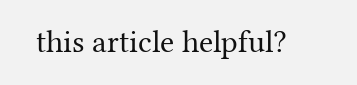this article helpful?